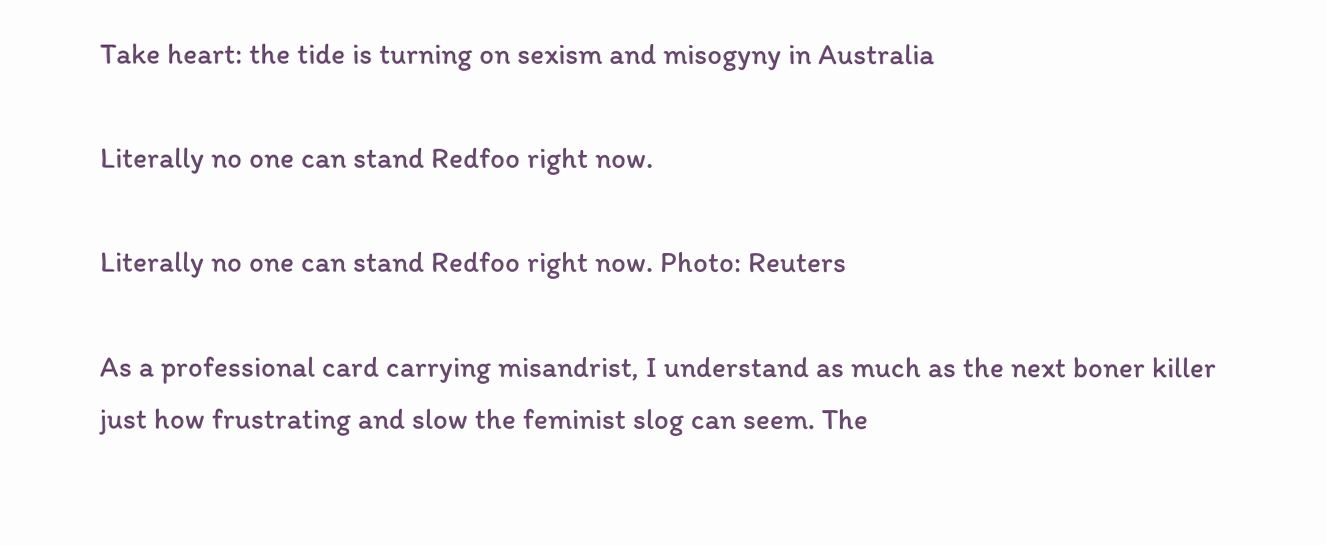Take heart: the tide is turning on sexism and misogyny in Australia

Literally no one can stand Redfoo right now.

Literally no one can stand Redfoo right now. Photo: Reuters

As a professional card carrying misandrist, I understand as much as the next boner killer just how frustrating and slow the feminist slog can seem. The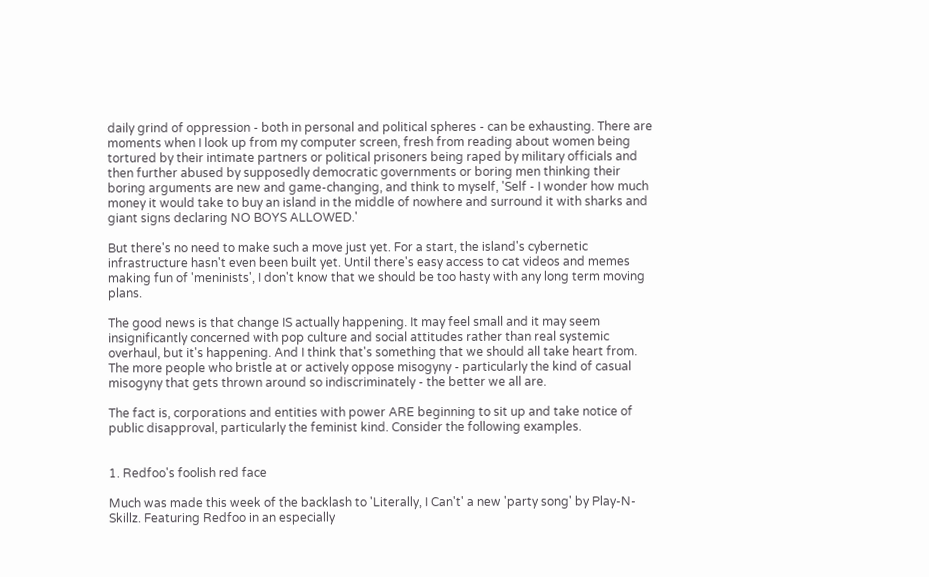daily grind of oppression - both in personal and political spheres - can be exhausting. There are moments when I look up from my computer screen, fresh from reading about women being tortured by their intimate partners or political prisoners being raped by military officials and then further abused by supposedly democratic governments or boring men thinking their boring arguments are new and game-changing, and think to myself, 'Self - I wonder how much money it would take to buy an island in the middle of nowhere and surround it with sharks and giant signs declaring NO BOYS ALLOWED.'

But there's no need to make such a move just yet. For a start, the island's cybernetic infrastructure hasn't even been built yet. Until there's easy access to cat videos and memes making fun of 'meninists', I don't know that we should be too hasty with any long term moving plans.

The good news is that change IS actually happening. It may feel small and it may seem insignificantly concerned with pop culture and social attitudes rather than real systemic overhaul, but it's happening. And I think that's something that we should all take heart from. The more people who bristle at or actively oppose misogyny - particularly the kind of casual misogyny that gets thrown around so indiscriminately - the better we all are.

The fact is, corporations and entities with power ARE beginning to sit up and take notice of public disapproval, particularly the feminist kind. Consider the following examples.


1. Redfoo's foolish red face

Much was made this week of the backlash to 'Literally, I Can't' a new 'party song' by Play-N-Skillz. Featuring Redfoo in an especially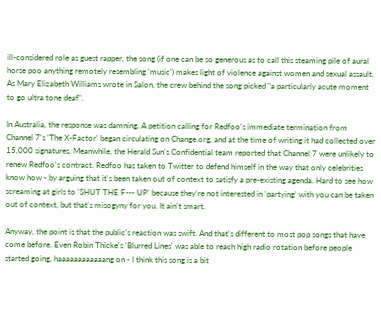ill-considered role as guest rapper, the song (if one can be so generous as to call this steaming pile of aural horse poo anything remotely resembling 'music') makes light of violence against women and sexual assault. As Mary Elizabeth Williams wrote in Salon, the crew behind the song picked "a particularly acute moment to go ultra tone deaf".

In Australia, the response was damning. A petition calling for Redfoo's immediate termination from Channel 7's 'The X-Factor' began circulating on Change.org, and at the time of writing it had collected over 15,000 signatures. Meanwhile, the Herald Sun's Confidential team reported that Channel 7 were unlikely to renew Redfoo's contract. Redfoo has taken to Twitter to defend himself in the way that only celebrities know how - by arguing that it's been taken out of context to satisfy a pre-existing agenda. Hard to see how screaming at girls to 'SHUT THE F--- UP' because they're not interested in 'partying' with you can be taken out of context, but that's misogyny for you. It ain't smart.

Anyway, the point is that the public's reaction was swift. And that's different to most pop songs that have come before. Even Robin Thicke's 'Blurred Lines' was able to reach high radio rotation before people started going, haaaaaaaaaaaang on - I think this song is a bit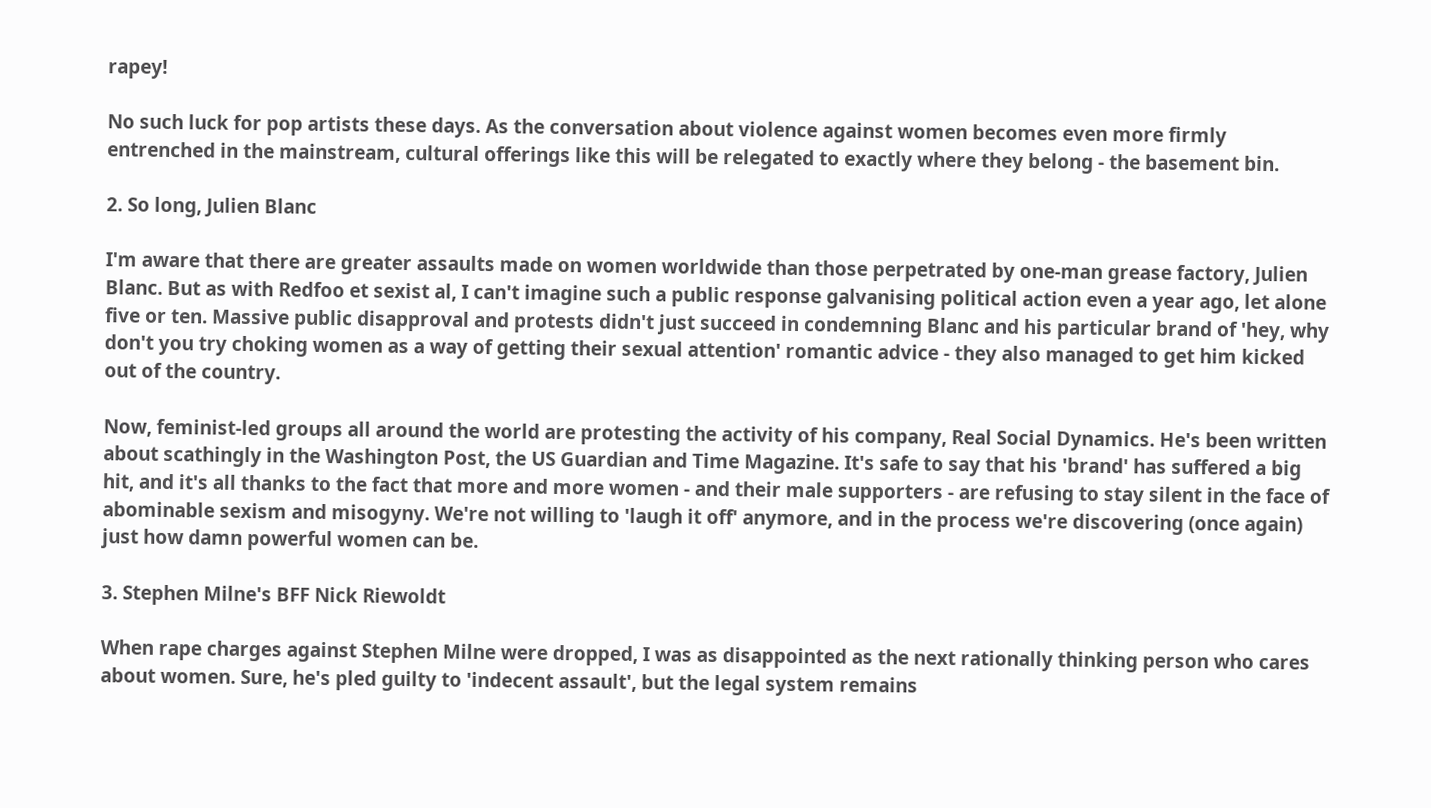rapey!

No such luck for pop artists these days. As the conversation about violence against women becomes even more firmly entrenched in the mainstream, cultural offerings like this will be relegated to exactly where they belong - the basement bin.

2. So long, Julien Blanc

I'm aware that there are greater assaults made on women worldwide than those perpetrated by one-man grease factory, Julien Blanc. But as with Redfoo et sexist al, I can't imagine such a public response galvanising political action even a year ago, let alone five or ten. Massive public disapproval and protests didn't just succeed in condemning Blanc and his particular brand of 'hey, why don't you try choking women as a way of getting their sexual attention' romantic advice - they also managed to get him kicked out of the country.

Now, feminist-led groups all around the world are protesting the activity of his company, Real Social Dynamics. He's been written about scathingly in the Washington Post, the US Guardian and Time Magazine. It's safe to say that his 'brand' has suffered a big hit, and it's all thanks to the fact that more and more women - and their male supporters - are refusing to stay silent in the face of abominable sexism and misogyny. We're not willing to 'laugh it off' anymore, and in the process we're discovering (once again) just how damn powerful women can be.

3. Stephen Milne's BFF Nick Riewoldt

When rape charges against Stephen Milne were dropped, I was as disappointed as the next rationally thinking person who cares about women. Sure, he's pled guilty to 'indecent assault', but the legal system remains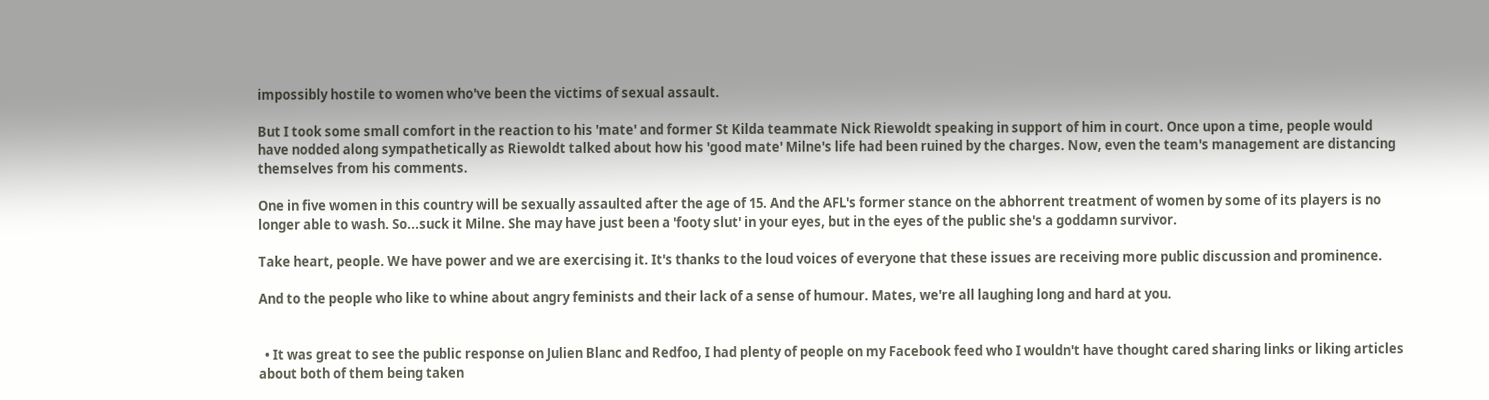impossibly hostile to women who've been the victims of sexual assault.

But I took some small comfort in the reaction to his 'mate' and former St Kilda teammate Nick Riewoldt speaking in support of him in court. Once upon a time, people would have nodded along sympathetically as Riewoldt talked about how his 'good mate' Milne's life had been ruined by the charges. Now, even the team's management are distancing themselves from his comments.

One in five women in this country will be sexually assaulted after the age of 15. And the AFL's former stance on the abhorrent treatment of women by some of its players is no longer able to wash. So...suck it Milne. She may have just been a 'footy slut' in your eyes, but in the eyes of the public she's a goddamn survivor.

Take heart, people. We have power and we are exercising it. It's thanks to the loud voices of everyone that these issues are receiving more public discussion and prominence.

And to the people who like to whine about angry feminists and their lack of a sense of humour. Mates, we're all laughing long and hard at you.


  • It was great to see the public response on Julien Blanc and Redfoo, I had plenty of people on my Facebook feed who I wouldn't have thought cared sharing links or liking articles about both of them being taken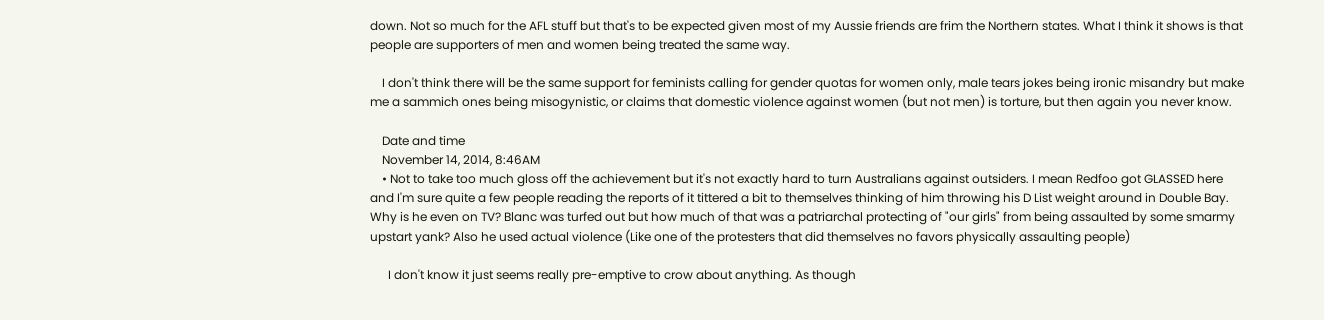down. Not so much for the AFL stuff but that's to be expected given most of my Aussie friends are frim the Northern states. What I think it shows is that people are supporters of men and women being treated the same way.

    I don't think there will be the same support for feminists calling for gender quotas for women only, male tears jokes being ironic misandry but make me a sammich ones being misogynistic, or claims that domestic violence against women (but not men) is torture, but then again you never know.

    Date and time
    November 14, 2014, 8:46AM
    • Not to take too much gloss off the achievement but it's not exactly hard to turn Australians against outsiders. I mean Redfoo got GLASSED here and I'm sure quite a few people reading the reports of it tittered a bit to themselves thinking of him throwing his D List weight around in Double Bay. Why is he even on TV? Blanc was turfed out but how much of that was a patriarchal protecting of "our girls" from being assaulted by some smarmy upstart yank? Also he used actual violence (Like one of the protesters that did themselves no favors physically assaulting people)

      I don't know it just seems really pre-emptive to crow about anything. As though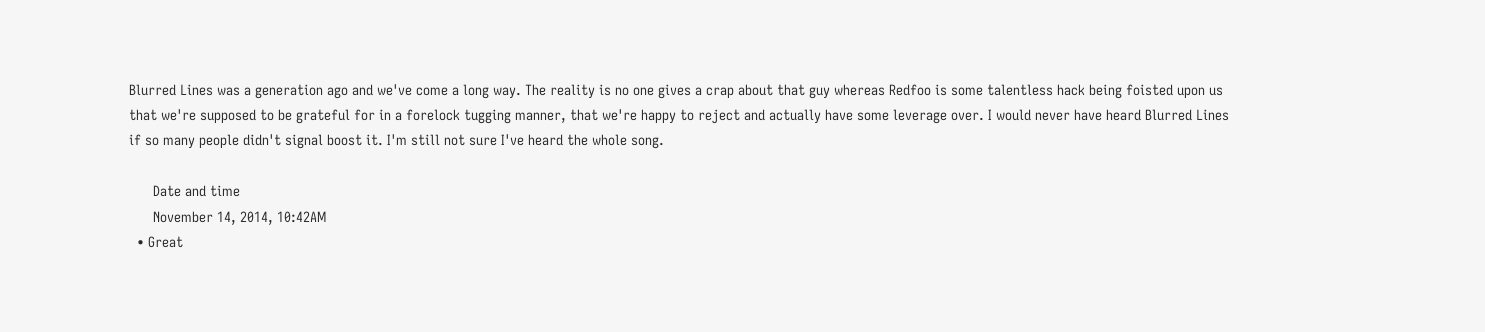Blurred Lines was a generation ago and we've come a long way. The reality is no one gives a crap about that guy whereas Redfoo is some talentless hack being foisted upon us that we're supposed to be grateful for in a forelock tugging manner, that we're happy to reject and actually have some leverage over. I would never have heard Blurred Lines if so many people didn't signal boost it. I'm still not sure I've heard the whole song.

      Date and time
      November 14, 2014, 10:42AM
  • Great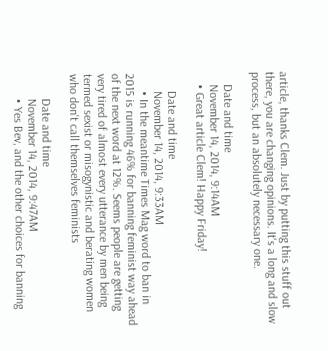article, thanks Clem. Just by putting this stuff out there, you are changing opinions. It's a long and slow process, but an absolutely necessary one.

    Date and time
    November 14, 2014, 9:14AM
    • Great article Clem! Happy Friday!

      Date and time
      November 14, 2014, 9:33AM
      • In the meantime Times Mag word to ban in 2015 is running 46% for banning feminist way ahead of the next word at 12%. Seems people are getting very tired of almost every utterance by men being termed sexist or misogynistic and berating women who don't call themselves feminists

        Date and time
        November 14, 2014, 9:47AM
        • Yes Bev, and the other choices for banning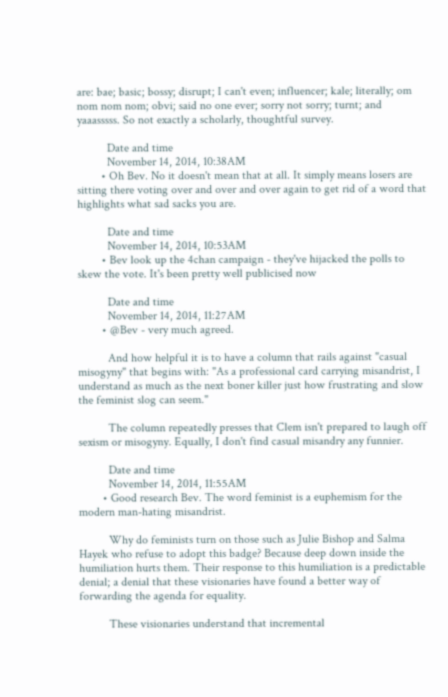are: bae; basic; bossy; disrupt; I can't even; influencer; kale; literally; om nom nom nom; obvi; said no one ever; sorry not sorry; turnt; and yaaasssss. So not exactly a scholarly, thoughtful survey.

          Date and time
          November 14, 2014, 10:38AM
        • Oh Bev. No it doesn't mean that at all. It simply means losers are sitting there voting over and over and over again to get rid of a word that highlights what sad sacks you are.

          Date and time
          November 14, 2014, 10:53AM
        • Bev look up the 4chan campaign - they've hijacked the polls to skew the vote. It's been pretty well publicised now

          Date and time
          November 14, 2014, 11:27AM
        • @Bev - very much agreed.

          And how helpful it is to have a column that rails against "casual misogyny" that begins with: "As a professional card carrying misandrist, I understand as much as the next boner killer just how frustrating and slow the feminist slog can seem."

          The column repeatedly presses that Clem isn't prepared to laugh off sexism or misogyny. Equally, I don't find casual misandry any funnier.

          Date and time
          November 14, 2014, 11:55AM
        • Good research Bev. The word feminist is a euphemism for the modern man-hating misandrist.

          Why do feminists turn on those such as Julie Bishop and Salma Hayek who refuse to adopt this badge? Because deep down inside the humiliation hurts them. Their response to this humiliation is a predictable denial; a denial that these visionaries have found a better way of forwarding the agenda for equality.

          These visionaries understand that incremental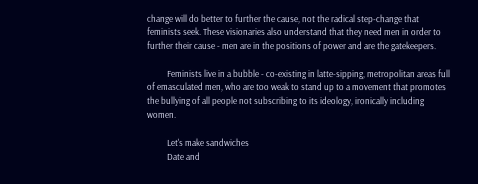change will do better to further the cause, not the radical step-change that feminists seek. These visionaries also understand that they need men in order to further their cause - men are in the positions of power and are the gatekeepers.

          Feminists live in a bubble - co-existing in latte-sipping, metropolitan areas full of emasculated men, who are too weak to stand up to a movement that promotes the bullying of all people not subscribing to its ideology, ironically including women.

          Let's make sandwiches
          Date and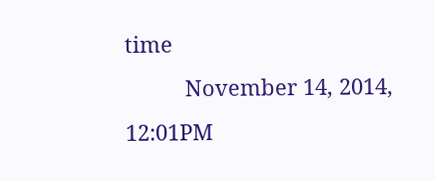time
          November 14, 2014, 12:01PM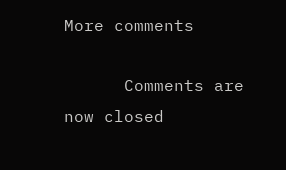More comments

      Comments are now closed